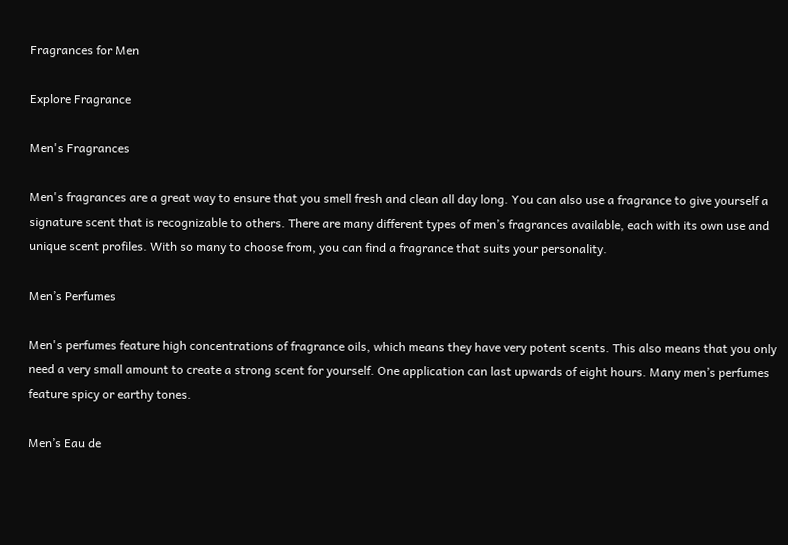Fragrances for Men

Explore Fragrance

Men's Fragrances

Men's fragrances are a great way to ensure that you smell fresh and clean all day long. You can also use a fragrance to give yourself a signature scent that is recognizable to others. There are many different types of men’s fragrances available, each with its own use and unique scent profiles. With so many to choose from, you can find a fragrance that suits your personality.

Men’s Perfumes

Men's perfumes feature high concentrations of fragrance oils, which means they have very potent scents. This also means that you only need a very small amount to create a strong scent for yourself. One application can last upwards of eight hours. Many men’s perfumes feature spicy or earthy tones.

Men’s Eau de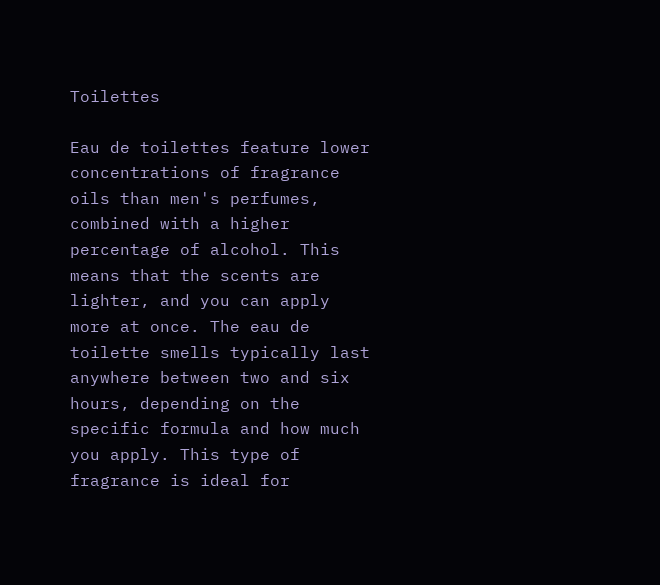Toilettes

Eau de toilettes feature lower concentrations of fragrance oils than men's perfumes, combined with a higher percentage of alcohol. This means that the scents are lighter, and you can apply more at once. The eau de toilette smells typically last anywhere between two and six hours, depending on the specific formula and how much you apply. This type of fragrance is ideal for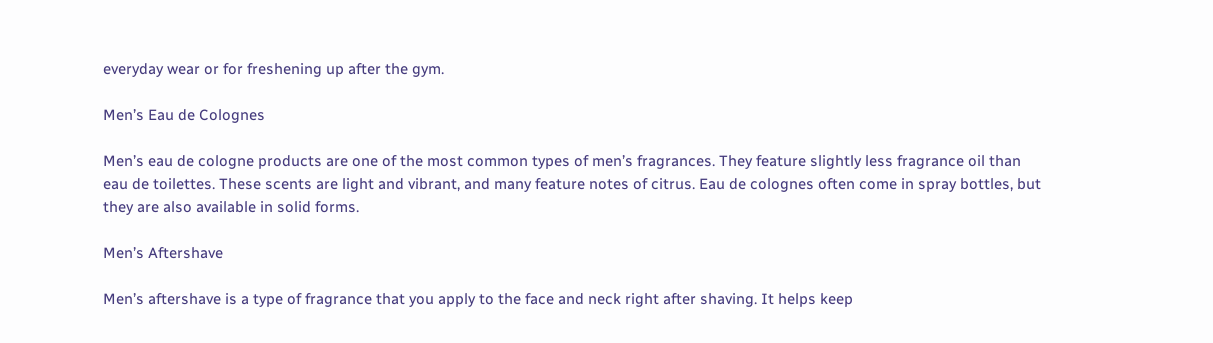everyday wear or for freshening up after the gym.

Men’s Eau de Colognes

Men’s eau de cologne products are one of the most common types of men’s fragrances. They feature slightly less fragrance oil than eau de toilettes. These scents are light and vibrant, and many feature notes of citrus. Eau de colognes often come in spray bottles, but they are also available in solid forms.

Men’s Aftershave

Men’s aftershave is a type of fragrance that you apply to the face and neck right after shaving. It helps keep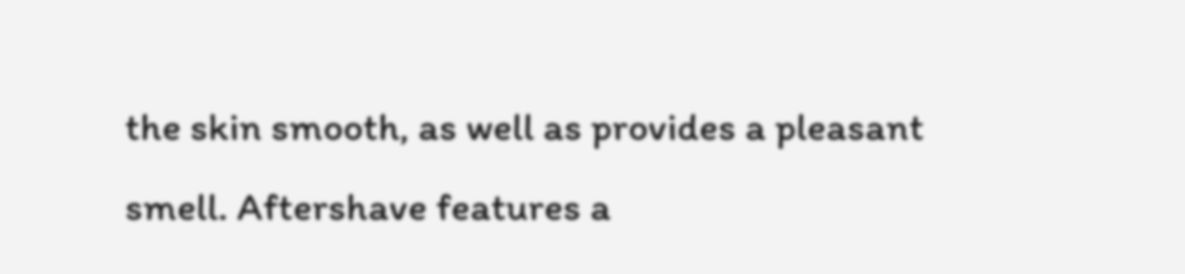the skin smooth, as well as provides a pleasant smell. Aftershave features a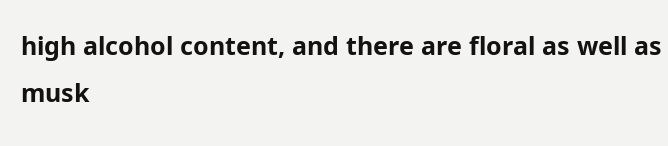high alcohol content, and there are floral as well as musk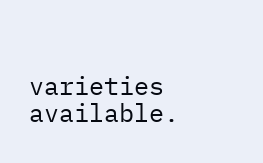varieties available.